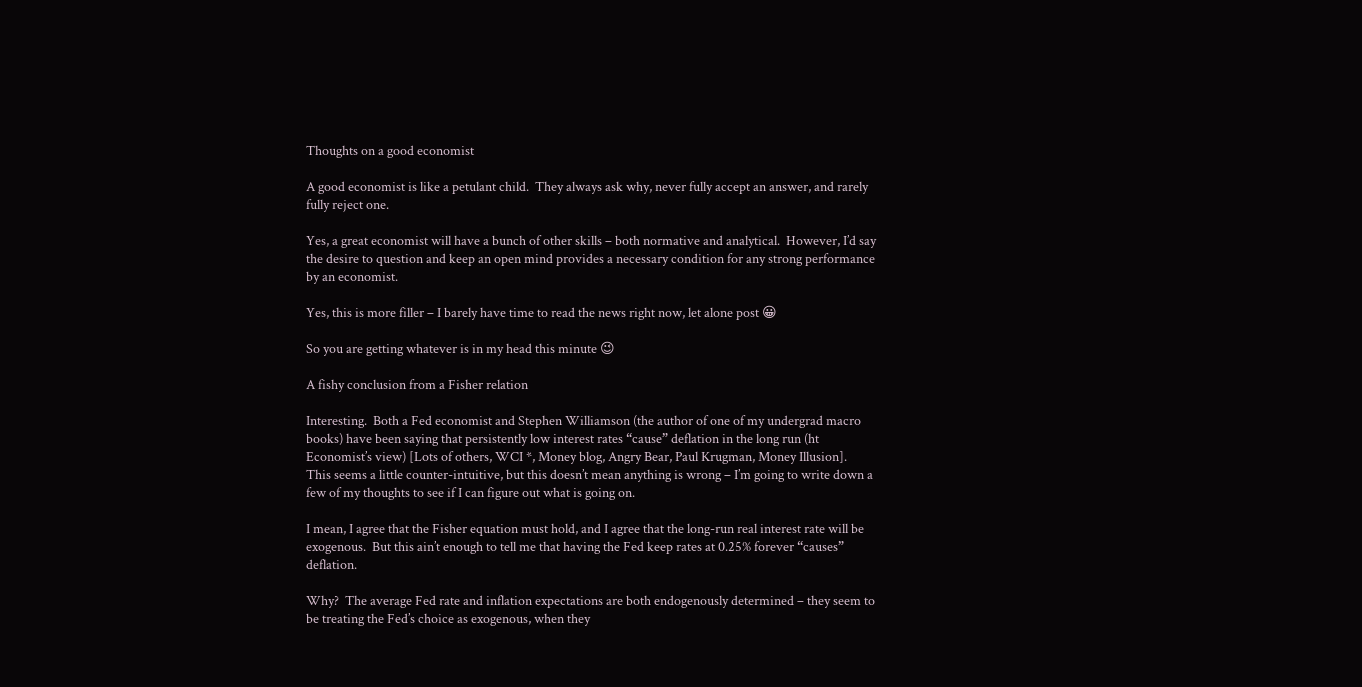Thoughts on a good economist

A good economist is like a petulant child.  They always ask why, never fully accept an answer, and rarely fully reject one.

Yes, a great economist will have a bunch of other skills – both normative and analytical.  However, I’d say the desire to question and keep an open mind provides a necessary condition for any strong performance by an economist.

Yes, this is more filler – I barely have time to read the news right now, let alone post 😀

So you are getting whatever is in my head this minute 😉

A fishy conclusion from a Fisher relation

Interesting.  Both a Fed economist and Stephen Williamson (the author of one of my undergrad macro books) have been saying that persistently low interest rates “cause” deflation in the long run (ht Economist’s view) [Lots of others, WCI *, Money blog, Angry Bear, Paul Krugman, Money Illusion].  This seems a little counter-intuitive, but this doesn’t mean anything is wrong – I’m going to write down a few of my thoughts to see if I can figure out what is going on.

I mean, I agree that the Fisher equation must hold, and I agree that the long-run real interest rate will be exogenous.  But this ain’t enough to tell me that having the Fed keep rates at 0.25% forever “causes” deflation.

Why?  The average Fed rate and inflation expectations are both endogenously determined – they seem to be treating the Fed’s choice as exogenous, when they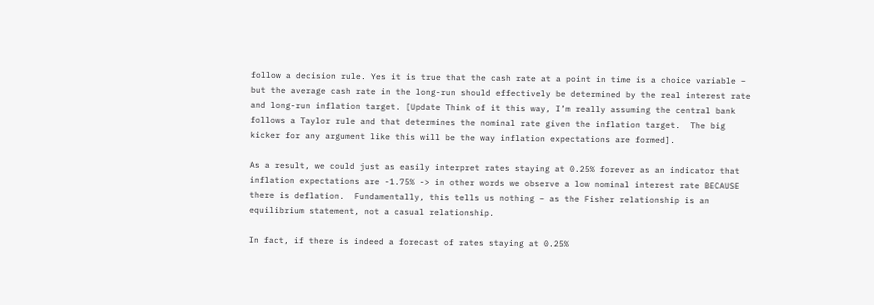follow a decision rule. Yes it is true that the cash rate at a point in time is a choice variable – but the average cash rate in the long-run should effectively be determined by the real interest rate and long-run inflation target. [Update Think of it this way, I’m really assuming the central bank follows a Taylor rule and that determines the nominal rate given the inflation target.  The big kicker for any argument like this will be the way inflation expectations are formed].

As a result, we could just as easily interpret rates staying at 0.25% forever as an indicator that inflation expectations are -1.75% -> in other words we observe a low nominal interest rate BECAUSE there is deflation.  Fundamentally, this tells us nothing – as the Fisher relationship is an equilibrium statement, not a casual relationship.

In fact, if there is indeed a forecast of rates staying at 0.25%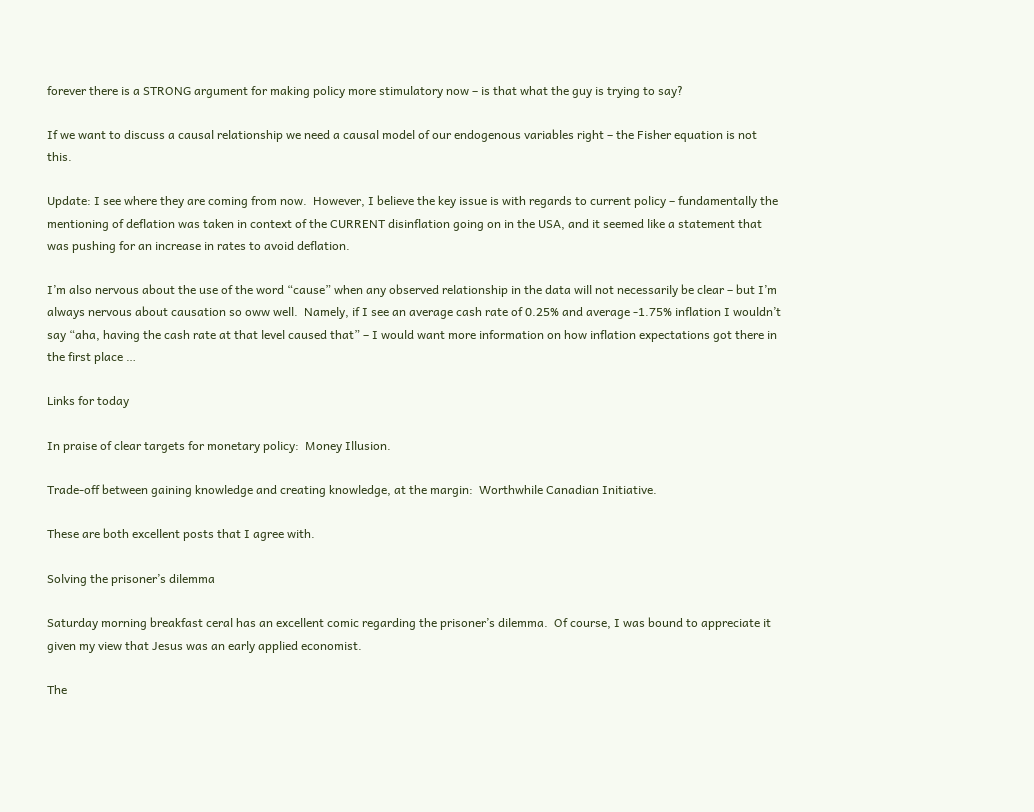forever there is a STRONG argument for making policy more stimulatory now – is that what the guy is trying to say?

If we want to discuss a causal relationship we need a causal model of our endogenous variables right – the Fisher equation is not this.

Update: I see where they are coming from now.  However, I believe the key issue is with regards to current policy – fundamentally the mentioning of deflation was taken in context of the CURRENT disinflation going on in the USA, and it seemed like a statement that was pushing for an increase in rates to avoid deflation.

I’m also nervous about the use of the word “cause” when any observed relationship in the data will not necessarily be clear – but I’m always nervous about causation so oww well.  Namely, if I see an average cash rate of 0.25% and average -1.75% inflation I wouldn’t say “aha, having the cash rate at that level caused that” – I would want more information on how inflation expectations got there in the first place …

Links for today

In praise of clear targets for monetary policy:  Money Illusion.

Trade-off between gaining knowledge and creating knowledge, at the margin:  Worthwhile Canadian Initiative.

These are both excellent posts that I agree with.

Solving the prisoner’s dilemma

Saturday morning breakfast ceral has an excellent comic regarding the prisoner’s dilemma.  Of course, I was bound to appreciate it given my view that Jesus was an early applied economist.

The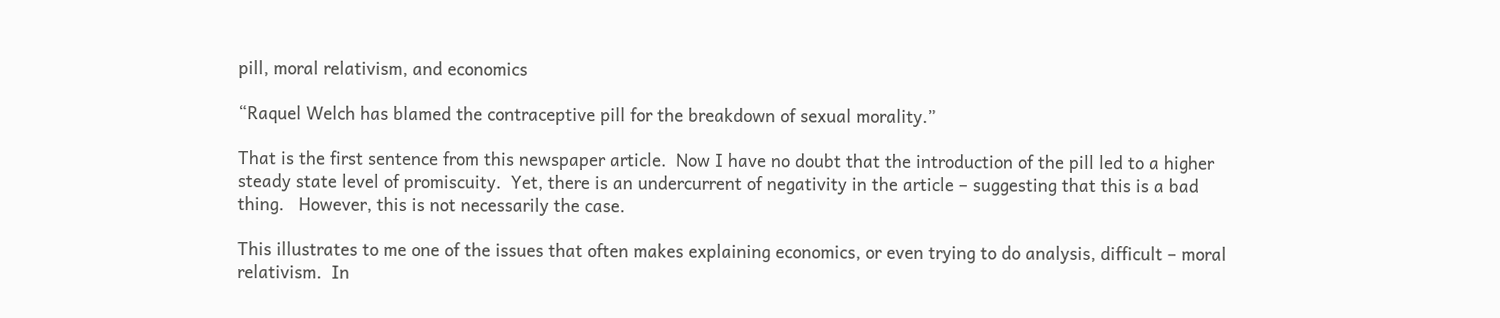pill, moral relativism, and economics

“Raquel Welch has blamed the contraceptive pill for the breakdown of sexual morality.”

That is the first sentence from this newspaper article.  Now I have no doubt that the introduction of the pill led to a higher steady state level of promiscuity.  Yet, there is an undercurrent of negativity in the article – suggesting that this is a bad thing.   However, this is not necessarily the case.

This illustrates to me one of the issues that often makes explaining economics, or even trying to do analysis, difficult – moral relativism.  In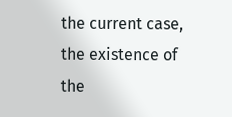the current case, the existence of the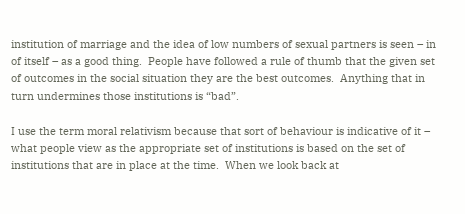institution of marriage and the idea of low numbers of sexual partners is seen – in of itself – as a good thing.  People have followed a rule of thumb that the given set of outcomes in the social situation they are the best outcomes.  Anything that in turn undermines those institutions is “bad”.

I use the term moral relativism because that sort of behaviour is indicative of it – what people view as the appropriate set of institutions is based on the set of institutions that are in place at the time.  When we look back at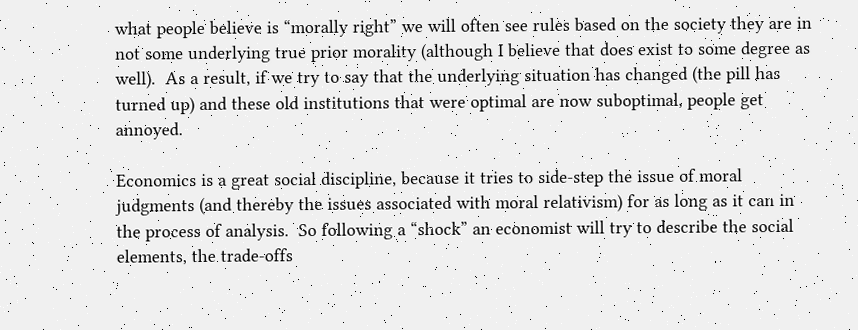what people believe is “morally right” we will often see rules based on the society they are in not some underlying true prior morality (although I believe that does exist to some degree as well).  As a result, if we try to say that the underlying situation has changed (the pill has turned up) and these old institutions that were optimal are now suboptimal, people get annoyed.

Economics is a great social discipline, because it tries to side-step the issue of moral judgments (and thereby the issues associated with moral relativism) for as long as it can in the process of analysis.  So following a “shock” an economist will try to describe the social elements, the trade-offs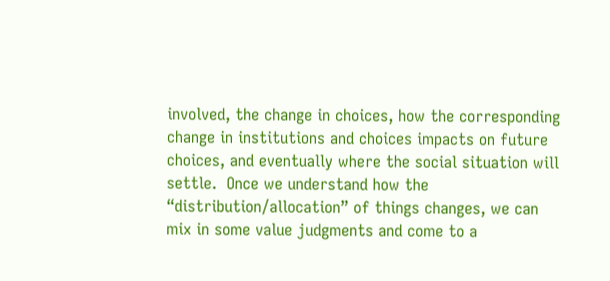involved, the change in choices, how the corresponding change in institutions and choices impacts on future choices, and eventually where the social situation will settle.  Once we understand how the “distribution/allocation” of things changes, we can mix in some value judgments and come to a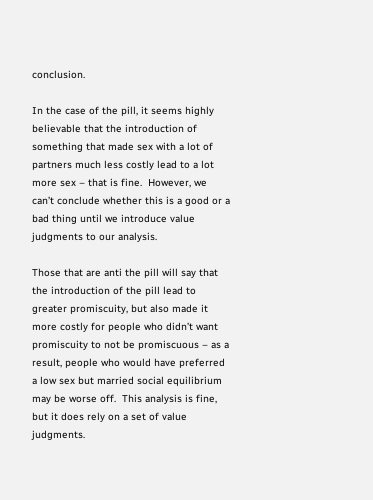conclusion.

In the case of the pill, it seems highly believable that the introduction of something that made sex with a lot of partners much less costly lead to a lot more sex – that is fine.  However, we can’t conclude whether this is a good or a bad thing until we introduce value judgments to our analysis.

Those that are anti the pill will say that the introduction of the pill lead to greater promiscuity, but also made it more costly for people who didn’t want promiscuity to not be promiscuous – as a result, people who would have preferred a low sex but married social equilibrium may be worse off.  This analysis is fine, but it does rely on a set of value judgments.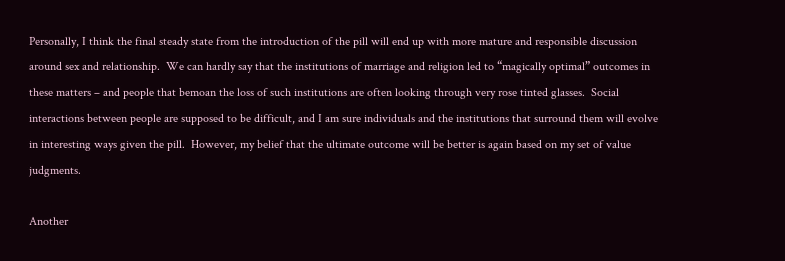Personally, I think the final steady state from the introduction of the pill will end up with more mature and responsible discussion around sex and relationship.  We can hardly say that the institutions of marriage and religion led to “magically optimal” outcomes in these matters – and people that bemoan the loss of such institutions are often looking through very rose tinted glasses.  Social interactions between people are supposed to be difficult, and I am sure individuals and the institutions that surround them will evolve in interesting ways given the pill.  However, my belief that the ultimate outcome will be better is again based on my set of value judgments.

Another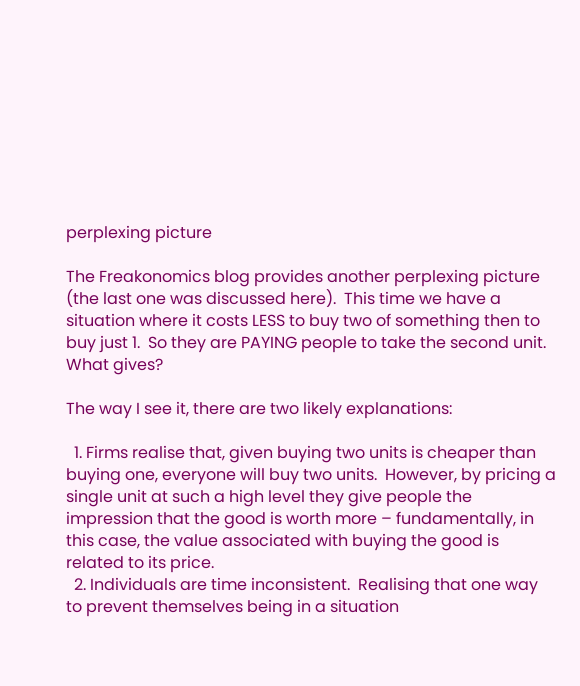perplexing picture

The Freakonomics blog provides another perplexing picture (the last one was discussed here).  This time we have a situation where it costs LESS to buy two of something then to buy just 1.  So they are PAYING people to take the second unit.  What gives?

The way I see it, there are two likely explanations:

  1. Firms realise that, given buying two units is cheaper than buying one, everyone will buy two units.  However, by pricing a single unit at such a high level they give people the impression that the good is worth more – fundamentally, in this case, the value associated with buying the good is related to its price.
  2. Individuals are time inconsistent.  Realising that one way to prevent themselves being in a situation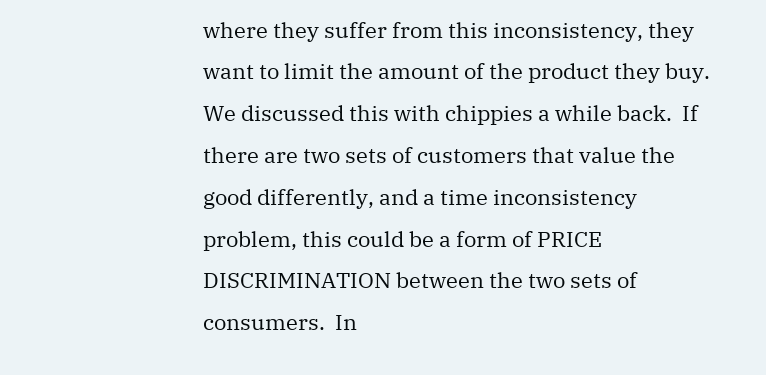where they suffer from this inconsistency, they want to limit the amount of the product they buy.  We discussed this with chippies a while back.  If there are two sets of customers that value the good differently, and a time inconsistency problem, this could be a form of PRICE DISCRIMINATION between the two sets of consumers.  In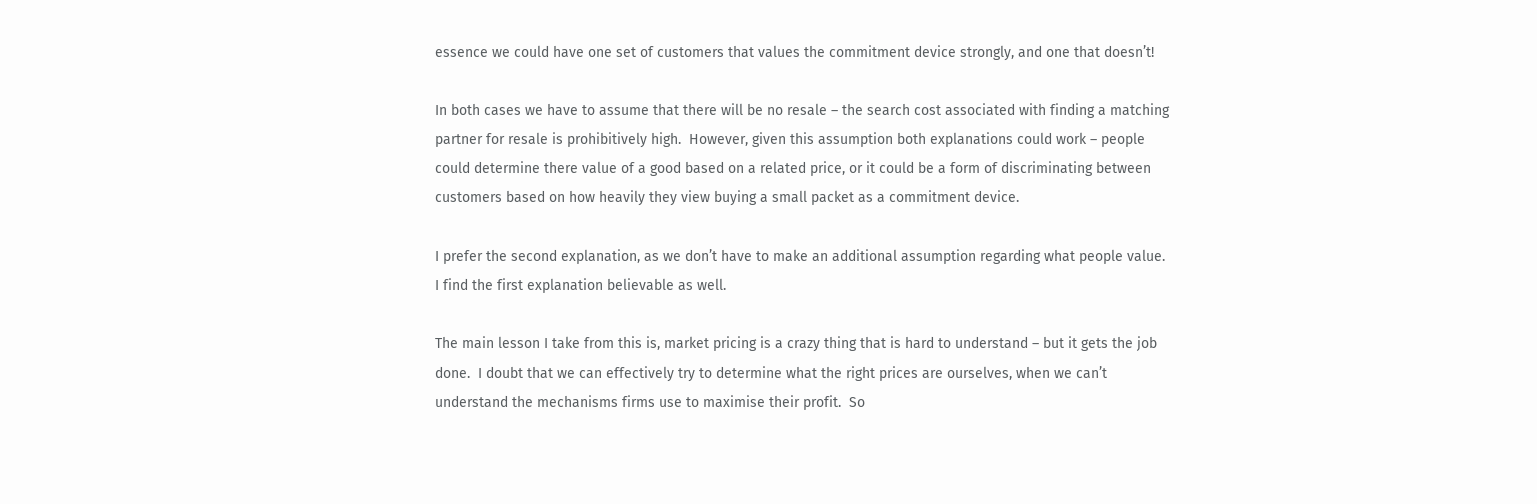essence we could have one set of customers that values the commitment device strongly, and one that doesn’t!

In both cases we have to assume that there will be no resale – the search cost associated with finding a matching partner for resale is prohibitively high.  However, given this assumption both explanations could work – people could determine there value of a good based on a related price, or it could be a form of discriminating between customers based on how heavily they view buying a small packet as a commitment device.

I prefer the second explanation, as we don’t have to make an additional assumption regarding what people value.  I find the first explanation believable as well.

The main lesson I take from this is, market pricing is a crazy thing that is hard to understand – but it gets the job done.  I doubt that we can effectively try to determine what the right prices are ourselves, when we can’t understand the mechanisms firms use to maximise their profit.  So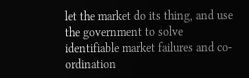let the market do its thing, and use the government to solve identifiable market failures and co-ordination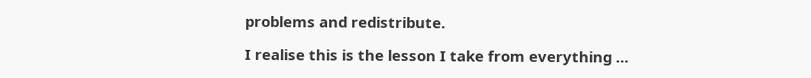problems and redistribute.

I realise this is the lesson I take from everything …